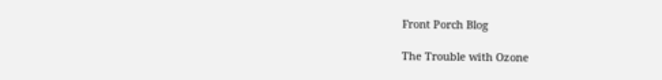Front Porch Blog

The Trouble with Ozone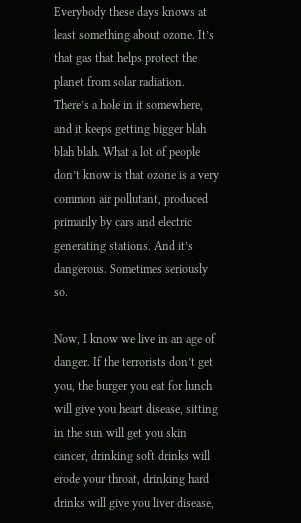Everybody these days knows at least something about ozone. It’s that gas that helps protect the planet from solar radiation. There’s a hole in it somewhere, and it keeps getting bigger blah blah blah. What a lot of people don’t know is that ozone is a very common air pollutant, produced primarily by cars and electric generating stations. And it’s dangerous. Sometimes seriously so.

Now, I know we live in an age of danger. If the terrorists don’t get you, the burger you eat for lunch will give you heart disease, sitting in the sun will get you skin cancer, drinking soft drinks will erode your throat, drinking hard drinks will give you liver disease,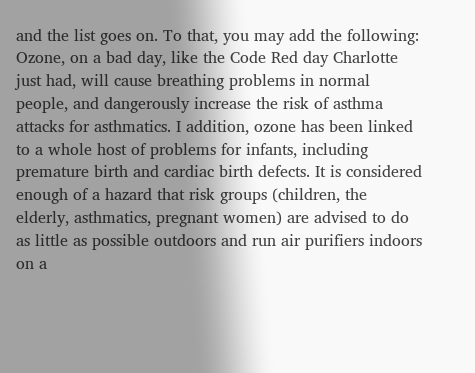and the list goes on. To that, you may add the following: Ozone, on a bad day, like the Code Red day Charlotte just had, will cause breathing problems in normal people, and dangerously increase the risk of asthma attacks for asthmatics. I addition, ozone has been linked to a whole host of problems for infants, including premature birth and cardiac birth defects. It is considered enough of a hazard that risk groups (children, the elderly, asthmatics, pregnant women) are advised to do as little as possible outdoors and run air purifiers indoors on a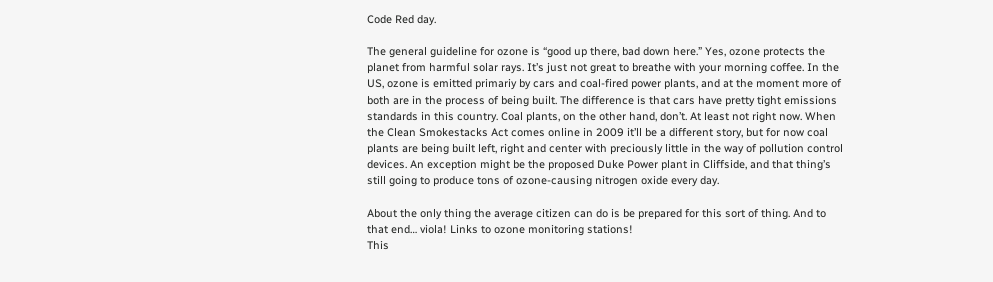Code Red day.

The general guideline for ozone is “good up there, bad down here.” Yes, ozone protects the planet from harmful solar rays. It’s just not great to breathe with your morning coffee. In the US, ozone is emitted primariy by cars and coal-fired power plants, and at the moment more of both are in the process of being built. The difference is that cars have pretty tight emissions standards in this country. Coal plants, on the other hand, don’t. At least not right now. When the Clean Smokestacks Act comes online in 2009 it’ll be a different story, but for now coal plants are being built left, right and center with preciously little in the way of pollution control devices. An exception might be the proposed Duke Power plant in Cliffside, and that thing’s still going to produce tons of ozone-causing nitrogen oxide every day.

About the only thing the average citizen can do is be prepared for this sort of thing. And to that end… viola! Links to ozone monitoring stations!
This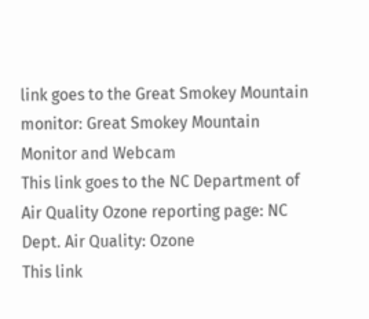link goes to the Great Smokey Mountain monitor: Great Smokey Mountain Monitor and Webcam
This link goes to the NC Department of Air Quality Ozone reporting page: NC Dept. Air Quality: Ozone
This link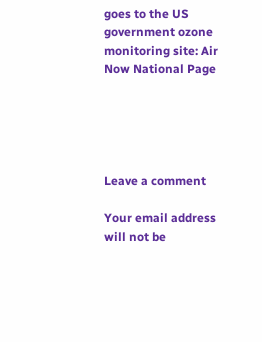goes to the US government ozone monitoring site: Air Now National Page





Leave a comment

Your email address will not be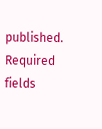published. Required fields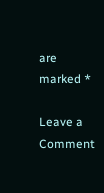are marked *

Leave a Comment